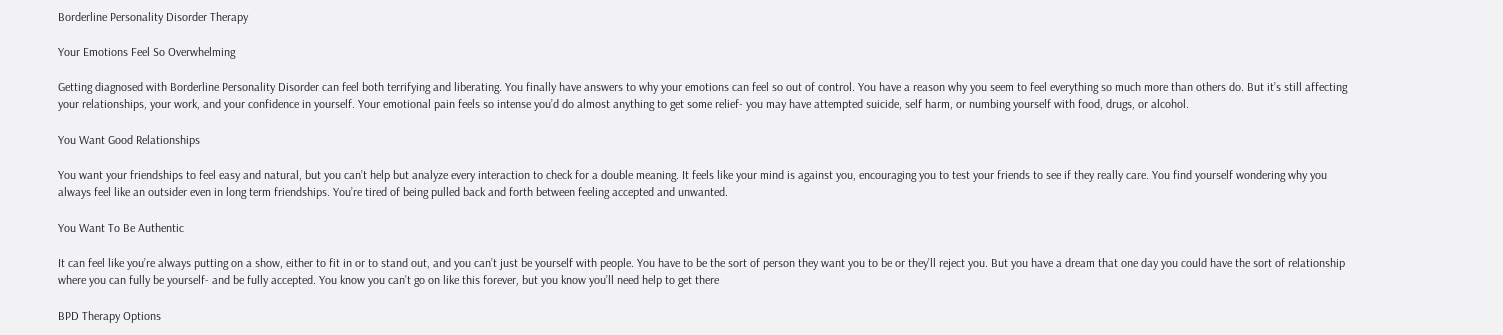Borderline Personality Disorder Therapy

Your Emotions Feel So Overwhelming

Getting diagnosed with Borderline Personality Disorder can feel both terrifying and liberating. You finally have answers to why your emotions can feel so out of control. You have a reason why you seem to feel everything so much more than others do. But it’s still affecting your relationships, your work, and your confidence in yourself. Your emotional pain feels so intense you’d do almost anything to get some relief- you may have attempted suicide, self harm, or numbing yourself with food, drugs, or alcohol.

You Want Good Relationships

You want your friendships to feel easy and natural, but you can’t help but analyze every interaction to check for a double meaning. It feels like your mind is against you, encouraging you to test your friends to see if they really care. You find yourself wondering why you always feel like an outsider even in long term friendships. You’re tired of being pulled back and forth between feeling accepted and unwanted.

You Want To Be Authentic

It can feel like you’re always putting on a show, either to fit in or to stand out, and you can’t just be yourself with people. You have to be the sort of person they want you to be or they’ll reject you. But you have a dream that one day you could have the sort of relationship where you can fully be yourself- and be fully accepted. You know you can’t go on like this forever, but you know you’ll need help to get there

BPD Therapy Options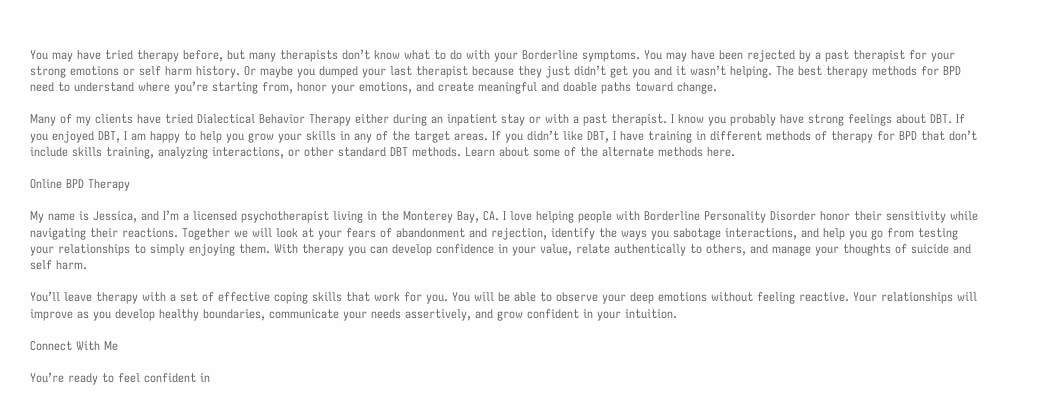You may have tried therapy before, but many therapists don’t know what to do with your Borderline symptoms. You may have been rejected by a past therapist for your strong emotions or self harm history. Or maybe you dumped your last therapist because they just didn’t get you and it wasn’t helping. The best therapy methods for BPD need to understand where you’re starting from, honor your emotions, and create meaningful and doable paths toward change.

Many of my clients have tried Dialectical Behavior Therapy either during an inpatient stay or with a past therapist. I know you probably have strong feelings about DBT. If you enjoyed DBT, I am happy to help you grow your skills in any of the target areas. If you didn’t like DBT, I have training in different methods of therapy for BPD that don’t include skills training, analyzing interactions, or other standard DBT methods. Learn about some of the alternate methods here.

Online BPD Therapy

My name is Jessica, and I’m a licensed psychotherapist living in the Monterey Bay, CA. I love helping people with Borderline Personality Disorder honor their sensitivity while navigating their reactions. Together we will look at your fears of abandonment and rejection, identify the ways you sabotage interactions, and help you go from testing your relationships to simply enjoying them. With therapy you can develop confidence in your value, relate authentically to others, and manage your thoughts of suicide and self harm.

You’ll leave therapy with a set of effective coping skills that work for you. You will be able to observe your deep emotions without feeling reactive. Your relationships will improve as you develop healthy boundaries, communicate your needs assertively, and grow confident in your intuition.

Connect With Me

You’re ready to feel confident in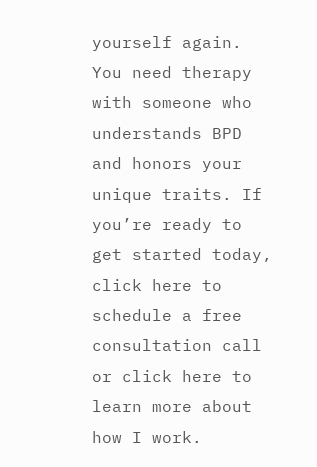yourself again. You need therapy with someone who understands BPD and honors your unique traits. If you’re ready to get started today, click here to schedule a free consultation call or click here to learn more about how I work.